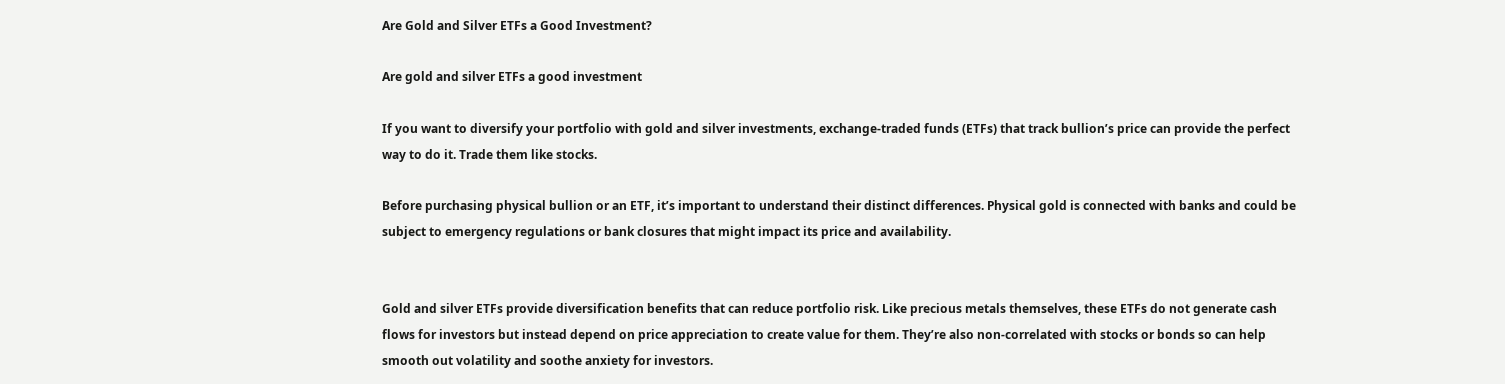Are Gold and Silver ETFs a Good Investment?

Are gold and silver ETFs a good investment

If you want to diversify your portfolio with gold and silver investments, exchange-traded funds (ETFs) that track bullion’s price can provide the perfect way to do it. Trade them like stocks.

Before purchasing physical bullion or an ETF, it’s important to understand their distinct differences. Physical gold is connected with banks and could be subject to emergency regulations or bank closures that might impact its price and availability.


Gold and silver ETFs provide diversification benefits that can reduce portfolio risk. Like precious metals themselves, these ETFs do not generate cash flows for investors but instead depend on price appreciation to create value for them. They’re also non-correlated with stocks or bonds so can help smooth out volatility and soothe anxiety for investors.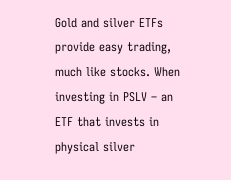Gold and silver ETFs provide easy trading, much like stocks. When investing in PSLV – an ETF that invests in physical silver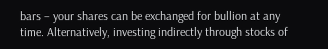bars – your shares can be exchanged for bullion at any time. Alternatively, investing indirectly through stocks of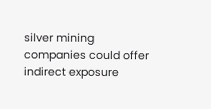silver mining companies could offer indirect exposure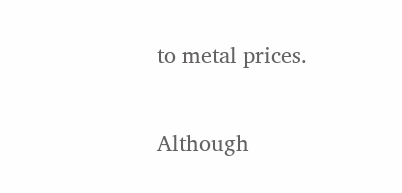to metal prices.

Although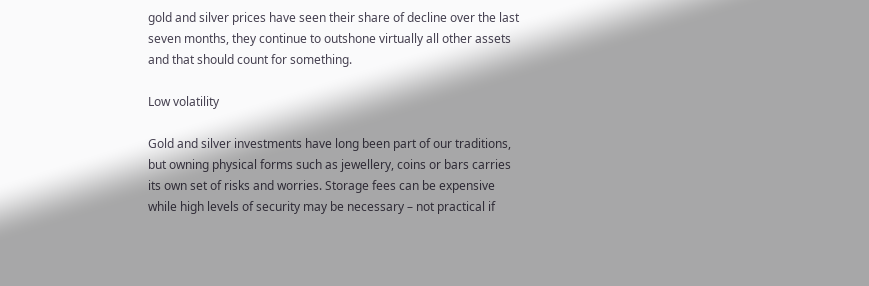gold and silver prices have seen their share of decline over the last seven months, they continue to outshone virtually all other assets and that should count for something.

Low volatility

Gold and silver investments have long been part of our traditions, but owning physical forms such as jewellery, coins or bars carries its own set of risks and worries. Storage fees can be expensive while high levels of security may be necessary – not practical if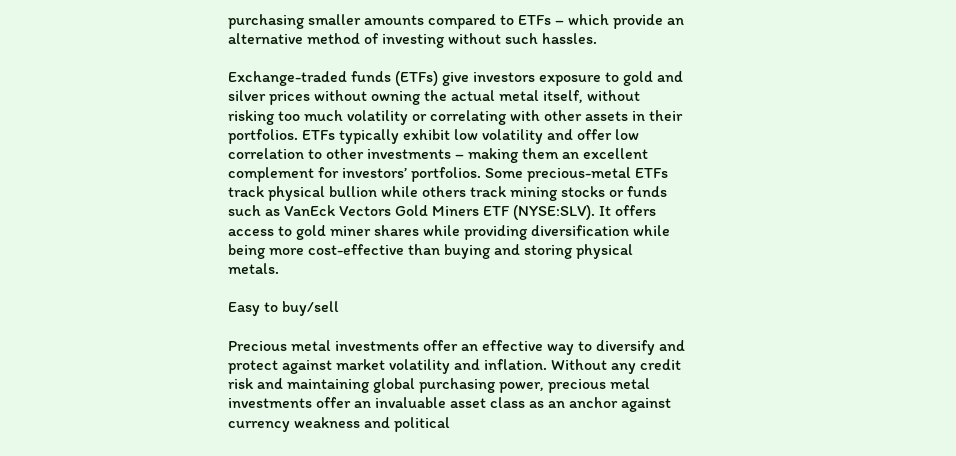purchasing smaller amounts compared to ETFs – which provide an alternative method of investing without such hassles.

Exchange-traded funds (ETFs) give investors exposure to gold and silver prices without owning the actual metal itself, without risking too much volatility or correlating with other assets in their portfolios. ETFs typically exhibit low volatility and offer low correlation to other investments – making them an excellent complement for investors’ portfolios. Some precious-metal ETFs track physical bullion while others track mining stocks or funds such as VanEck Vectors Gold Miners ETF (NYSE:SLV). It offers access to gold miner shares while providing diversification while being more cost-effective than buying and storing physical metals.

Easy to buy/sell

Precious metal investments offer an effective way to diversify and protect against market volatility and inflation. Without any credit risk and maintaining global purchasing power, precious metal investments offer an invaluable asset class as an anchor against currency weakness and political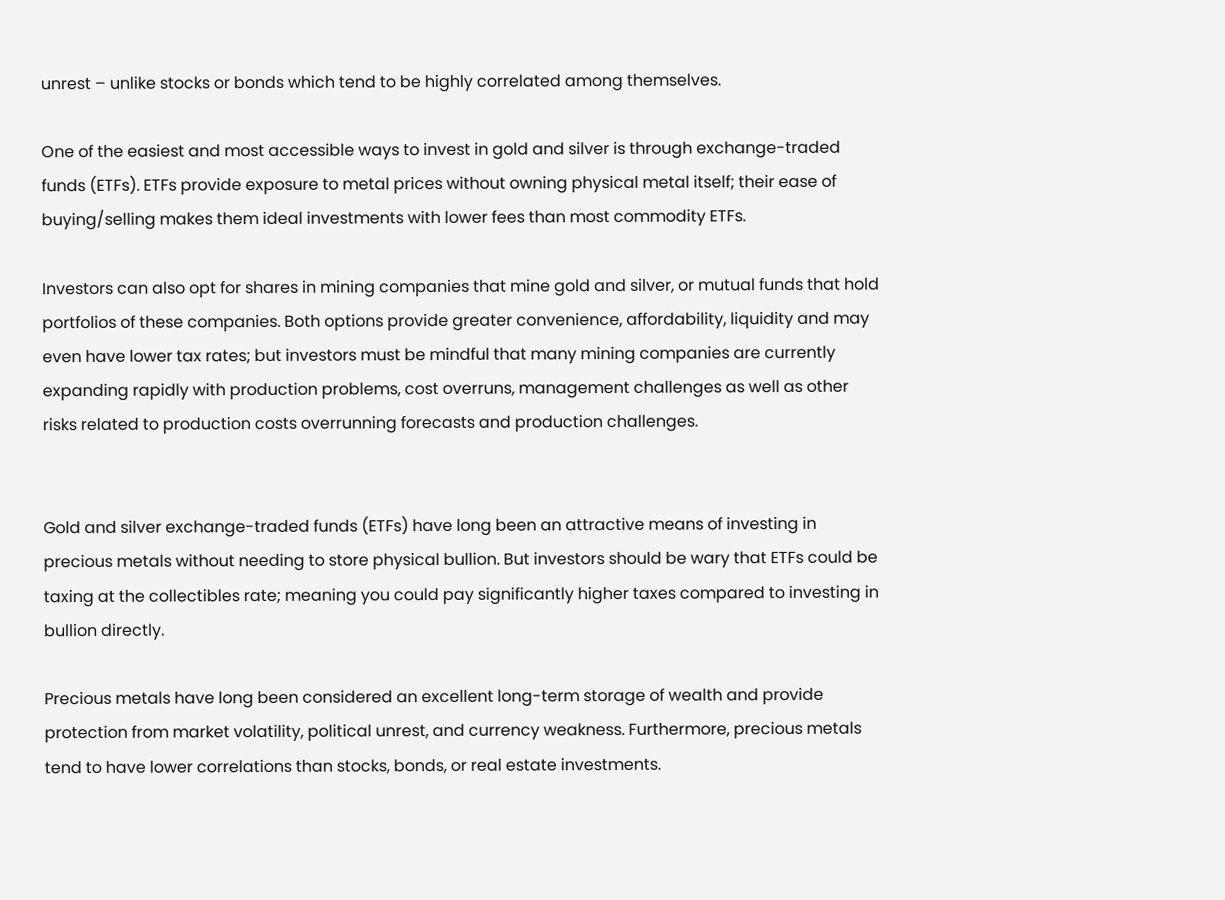unrest – unlike stocks or bonds which tend to be highly correlated among themselves.

One of the easiest and most accessible ways to invest in gold and silver is through exchange-traded funds (ETFs). ETFs provide exposure to metal prices without owning physical metal itself; their ease of buying/selling makes them ideal investments with lower fees than most commodity ETFs.

Investors can also opt for shares in mining companies that mine gold and silver, or mutual funds that hold portfolios of these companies. Both options provide greater convenience, affordability, liquidity and may even have lower tax rates; but investors must be mindful that many mining companies are currently expanding rapidly with production problems, cost overruns, management challenges as well as other risks related to production costs overrunning forecasts and production challenges.


Gold and silver exchange-traded funds (ETFs) have long been an attractive means of investing in precious metals without needing to store physical bullion. But investors should be wary that ETFs could be taxing at the collectibles rate; meaning you could pay significantly higher taxes compared to investing in bullion directly.

Precious metals have long been considered an excellent long-term storage of wealth and provide protection from market volatility, political unrest, and currency weakness. Furthermore, precious metals tend to have lower correlations than stocks, bonds, or real estate investments.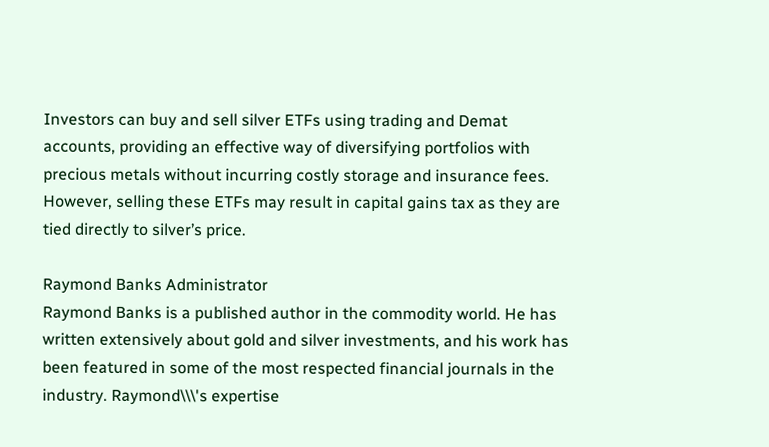Investors can buy and sell silver ETFs using trading and Demat accounts, providing an effective way of diversifying portfolios with precious metals without incurring costly storage and insurance fees. However, selling these ETFs may result in capital gains tax as they are tied directly to silver’s price.

Raymond Banks Administrator
Raymond Banks is a published author in the commodity world. He has written extensively about gold and silver investments, and his work has been featured in some of the most respected financial journals in the industry. Raymond\\\'s expertise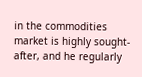in the commodities market is highly sought-after, and he regularly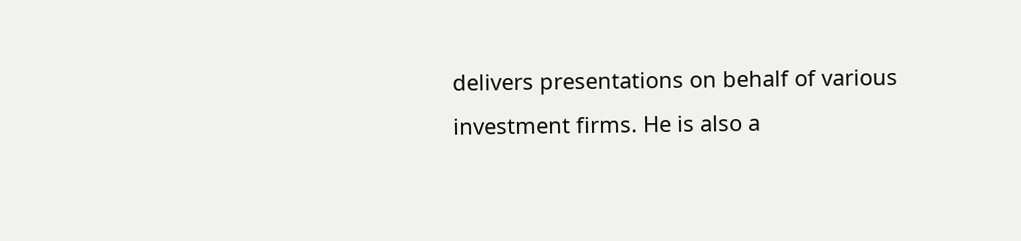delivers presentations on behalf of various investment firms. He is also a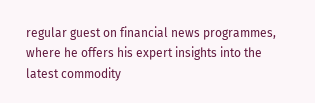regular guest on financial news programmes, where he offers his expert insights into the latest commodity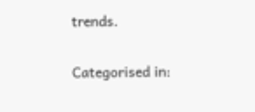trends.

Categorised in: